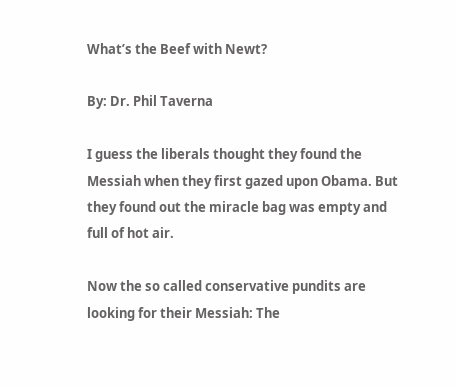What’s the Beef with Newt?

By: Dr. Phil Taverna

I guess the liberals thought they found the Messiah when they first gazed upon Obama. But they found out the miracle bag was empty and full of hot air.

Now the so called conservative pundits are looking for their Messiah: The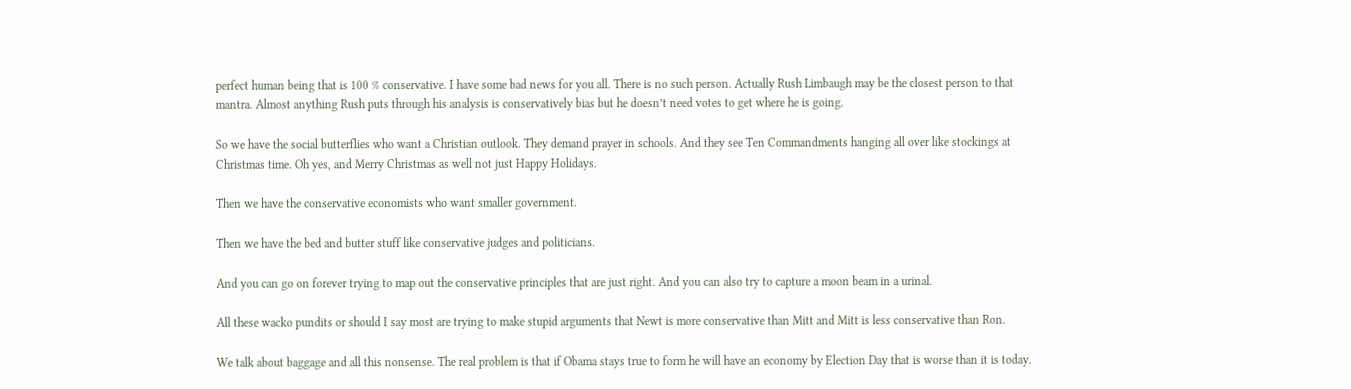perfect human being that is 100 % conservative. I have some bad news for you all. There is no such person. Actually Rush Limbaugh may be the closest person to that mantra. Almost anything Rush puts through his analysis is conservatively bias but he doesn’t need votes to get where he is going.

So we have the social butterflies who want a Christian outlook. They demand prayer in schools. And they see Ten Commandments hanging all over like stockings at Christmas time. Oh yes, and Merry Christmas as well not just Happy Holidays.

Then we have the conservative economists who want smaller government.

Then we have the bed and butter stuff like conservative judges and politicians.

And you can go on forever trying to map out the conservative principles that are just right. And you can also try to capture a moon beam in a urinal.

All these wacko pundits or should I say most are trying to make stupid arguments that Newt is more conservative than Mitt and Mitt is less conservative than Ron.

We talk about baggage and all this nonsense. The real problem is that if Obama stays true to form he will have an economy by Election Day that is worse than it is today.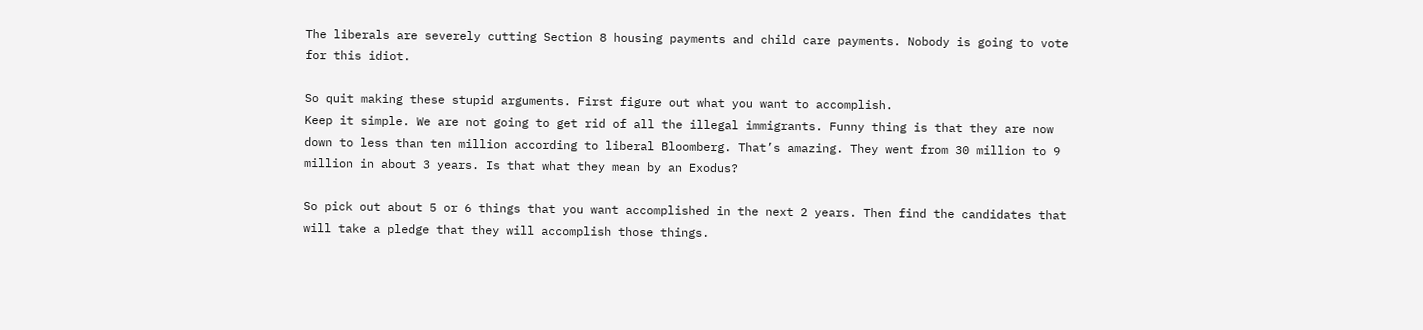The liberals are severely cutting Section 8 housing payments and child care payments. Nobody is going to vote for this idiot.

So quit making these stupid arguments. First figure out what you want to accomplish.
Keep it simple. We are not going to get rid of all the illegal immigrants. Funny thing is that they are now down to less than ten million according to liberal Bloomberg. That’s amazing. They went from 30 million to 9 million in about 3 years. Is that what they mean by an Exodus?

So pick out about 5 or 6 things that you want accomplished in the next 2 years. Then find the candidates that will take a pledge that they will accomplish those things.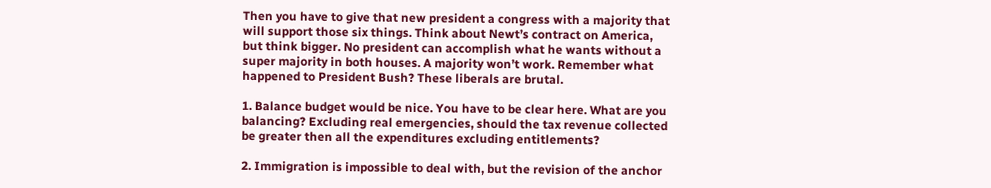Then you have to give that new president a congress with a majority that will support those six things. Think about Newt’s contract on America, but think bigger. No president can accomplish what he wants without a super majority in both houses. A majority won’t work. Remember what happened to President Bush? These liberals are brutal.

1. Balance budget would be nice. You have to be clear here. What are you balancing? Excluding real emergencies, should the tax revenue collected be greater then all the expenditures excluding entitlements?

2. Immigration is impossible to deal with, but the revision of the anchor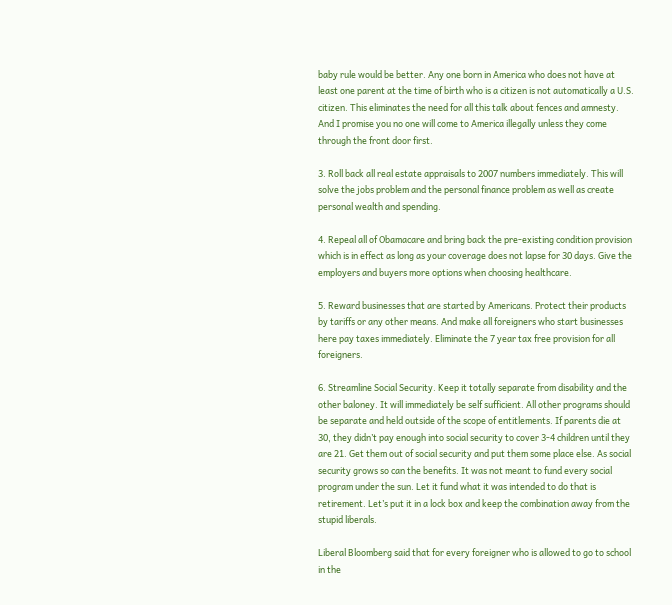baby rule would be better. Any one born in America who does not have at least one parent at the time of birth who is a citizen is not automatically a U.S. citizen. This eliminates the need for all this talk about fences and amnesty. And I promise you no one will come to America illegally unless they come through the front door first.

3. Roll back all real estate appraisals to 2007 numbers immediately. This will solve the jobs problem and the personal finance problem as well as create personal wealth and spending.

4. Repeal all of Obamacare and bring back the pre-existing condition provision which is in effect as long as your coverage does not lapse for 30 days. Give the employers and buyers more options when choosing healthcare.

5. Reward businesses that are started by Americans. Protect their products by tariffs or any other means. And make all foreigners who start businesses here pay taxes immediately. Eliminate the 7 year tax free provision for all foreigners.

6. Streamline Social Security. Keep it totally separate from disability and the other baloney. It will immediately be self sufficient. All other programs should be separate and held outside of the scope of entitlements. If parents die at 30, they didn’t pay enough into social security to cover 3-4 children until they are 21. Get them out of social security and put them some place else. As social security grows so can the benefits. It was not meant to fund every social program under the sun. Let it fund what it was intended to do that is retirement. Let’s put it in a lock box and keep the combination away from the stupid liberals.

Liberal Bloomberg said that for every foreigner who is allowed to go to school in the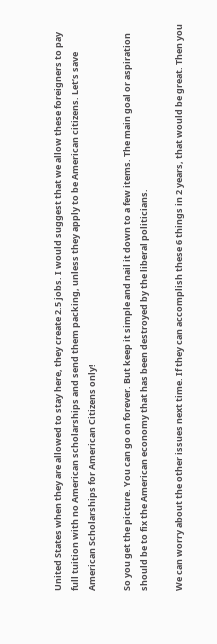United States when they are allowed to stay here, they create 2.5 jobs. I would suggest that we allow these foreigners to pay full tuition with no American scholarships and send them packing, unless they apply to be American citizens. Let’s save American Scholarships for American Citizens only!

So you get the picture. You can go on forever. But keep it simple and nail it down to a few items. The main goal or aspiration should be to fix the American economy that has been destroyed by the liberal politicians.

We can worry about the other issues next time. If they can accomplish these 6 things in 2 years, that would be great. Then you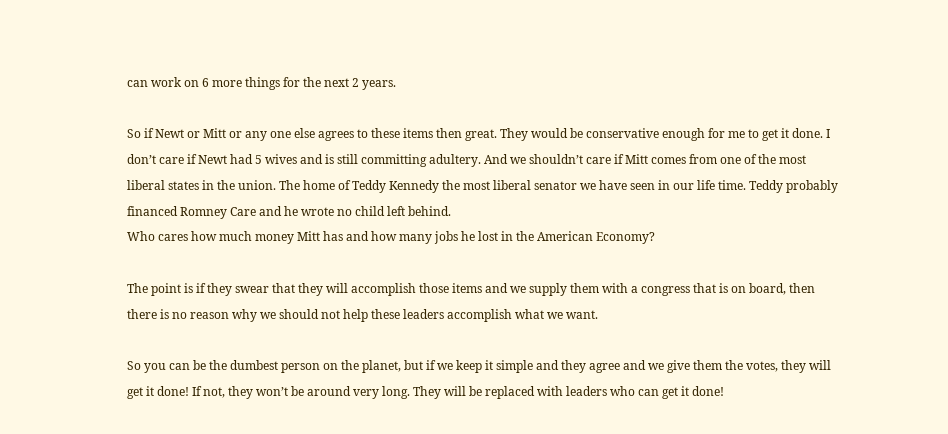can work on 6 more things for the next 2 years.

So if Newt or Mitt or any one else agrees to these items then great. They would be conservative enough for me to get it done. I don’t care if Newt had 5 wives and is still committing adultery. And we shouldn’t care if Mitt comes from one of the most liberal states in the union. The home of Teddy Kennedy the most liberal senator we have seen in our life time. Teddy probably financed Romney Care and he wrote no child left behind.
Who cares how much money Mitt has and how many jobs he lost in the American Economy?

The point is if they swear that they will accomplish those items and we supply them with a congress that is on board, then there is no reason why we should not help these leaders accomplish what we want.

So you can be the dumbest person on the planet, but if we keep it simple and they agree and we give them the votes, they will get it done! If not, they won’t be around very long. They will be replaced with leaders who can get it done!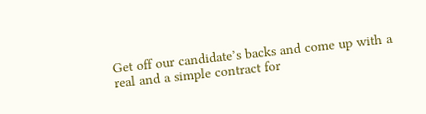Get off our candidate’s backs and come up with a real and a simple contract for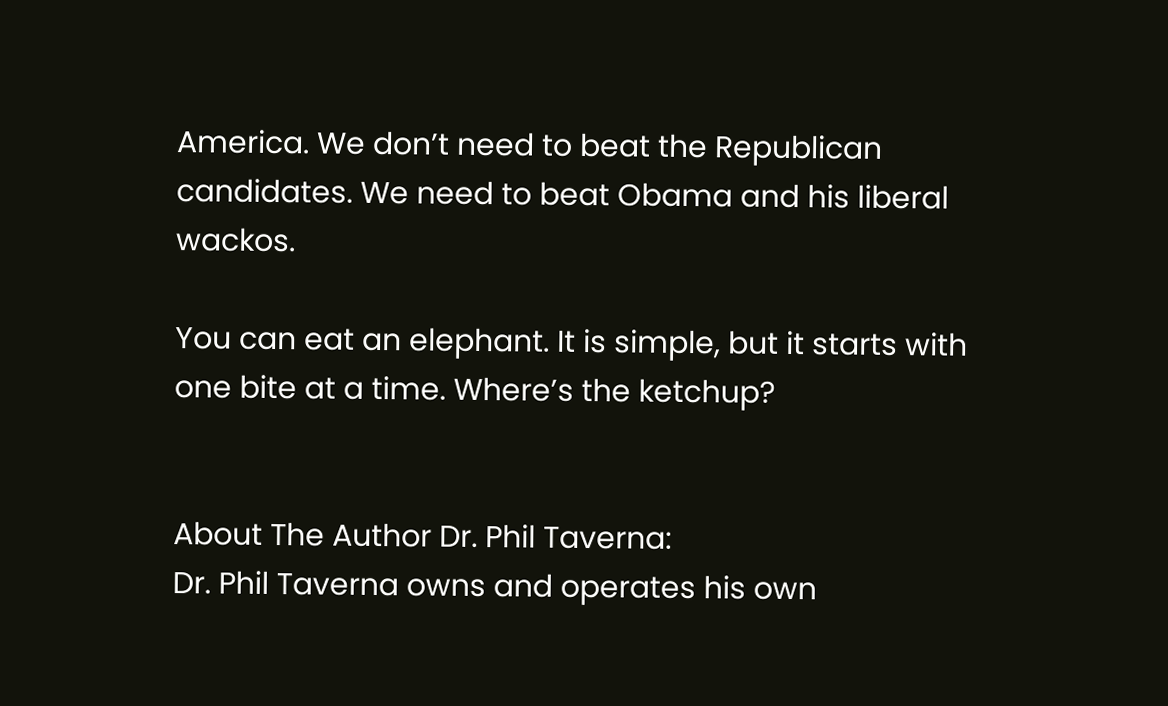America. We don’t need to beat the Republican candidates. We need to beat Obama and his liberal wackos.

You can eat an elephant. It is simple, but it starts with one bite at a time. Where’s the ketchup?


About The Author Dr. Phil Taverna:
Dr. Phil Taverna owns and operates his own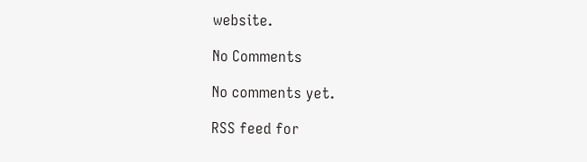website.

No Comments

No comments yet.

RSS feed for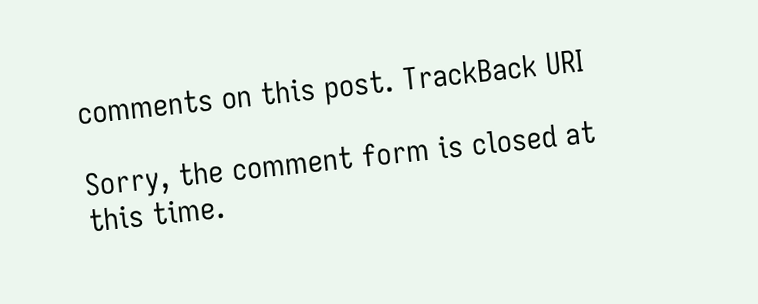comments on this post. TrackBack URI

Sorry, the comment form is closed at this time.